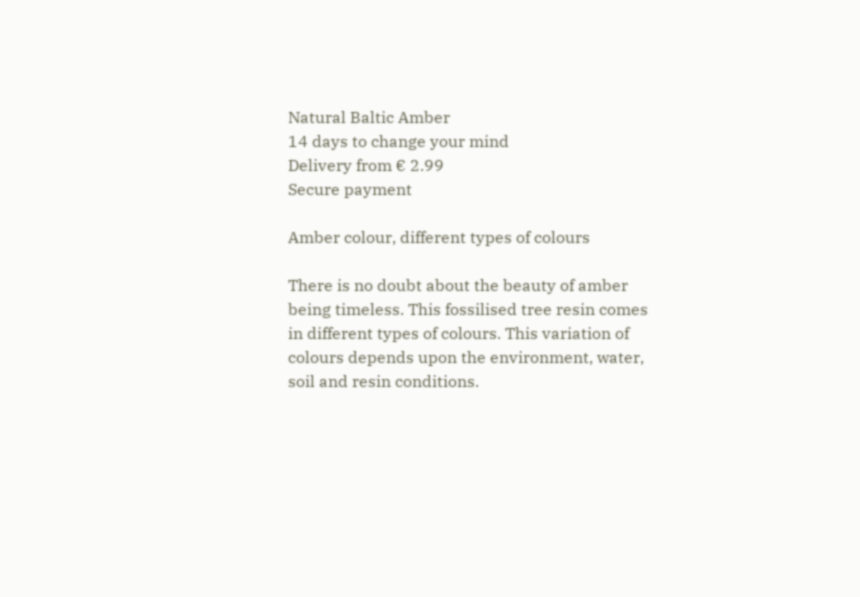Natural Baltic Amber
14 days to change your mind
Delivery from € 2.99
Secure payment

Amber colour, different types of colours

There is no doubt about the beauty of amber being timeless. This fossilised tree resin comes in different types of colours. This variation of colours depends upon the environment, water, soil and resin conditions.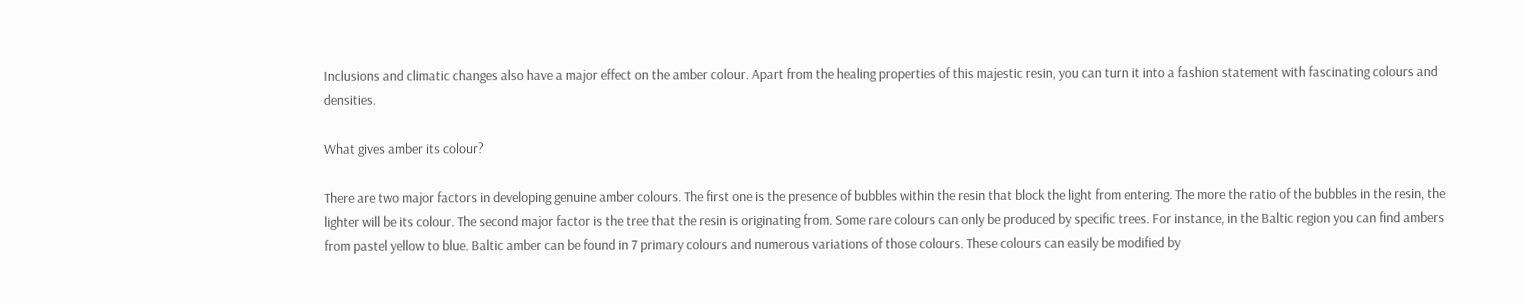Inclusions and climatic changes also have a major effect on the amber colour. Apart from the healing properties of this majestic resin, you can turn it into a fashion statement with fascinating colours and densities.

What gives amber its colour?

There are two major factors in developing genuine amber colours. The first one is the presence of bubbles within the resin that block the light from entering. The more the ratio of the bubbles in the resin, the lighter will be its colour. The second major factor is the tree that the resin is originating from. Some rare colours can only be produced by specific trees. For instance, in the Baltic region you can find ambers from pastel yellow to blue. Baltic amber can be found in 7 primary colours and numerous variations of those colours. These colours can easily be modified by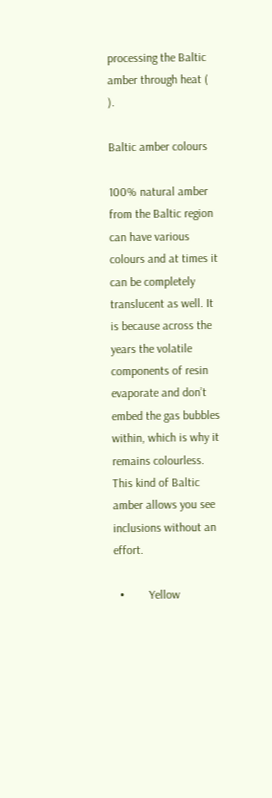processing the Baltic amber through heat ( ).

Baltic amber colours

100% natural amber from the Baltic region can have various colours and at times it can be completely translucent as well. It is because across the years the volatile components of resin evaporate and don’t embed the gas bubbles within, which is why it remains colourless. This kind of Baltic amber allows you see inclusions without an effort.

  •        Yellow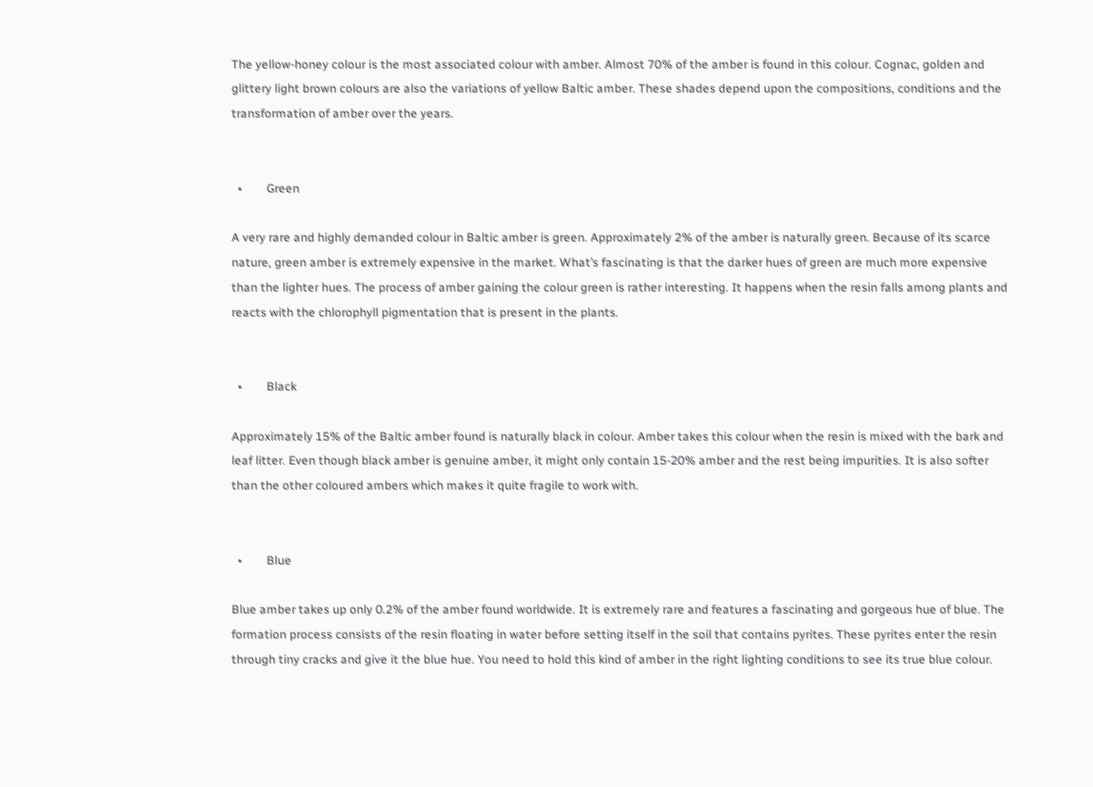The yellow-honey colour is the most associated colour with amber. Almost 70% of the amber is found in this colour. Cognac, golden and glittery light brown colours are also the variations of yellow Baltic amber. These shades depend upon the compositions, conditions and the transformation of amber over the years.


  •        Green

A very rare and highly demanded colour in Baltic amber is green. Approximately 2% of the amber is naturally green. Because of its scarce nature, green amber is extremely expensive in the market. What’s fascinating is that the darker hues of green are much more expensive than the lighter hues. The process of amber gaining the colour green is rather interesting. It happens when the resin falls among plants and reacts with the chlorophyll pigmentation that is present in the plants.


  •        Black

Approximately 15% of the Baltic amber found is naturally black in colour. Amber takes this colour when the resin is mixed with the bark and leaf litter. Even though black amber is genuine amber, it might only contain 15-20% amber and the rest being impurities. It is also softer than the other coloured ambers which makes it quite fragile to work with.


  •        Blue

Blue amber takes up only 0.2% of the amber found worldwide. It is extremely rare and features a fascinating and gorgeous hue of blue. The formation process consists of the resin floating in water before setting itself in the soil that contains pyrites. These pyrites enter the resin through tiny cracks and give it the blue hue. You need to hold this kind of amber in the right lighting conditions to see its true blue colour.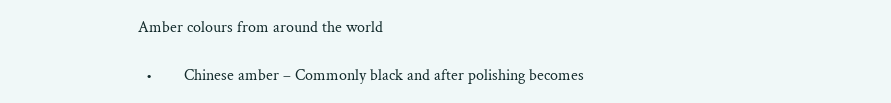Amber colours from around the world

  •        Chinese amber – Commonly black and after polishing becomes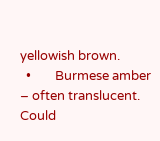yellowish brown.
  •        Burmese amber – often translucent. Could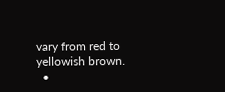vary from red to yellowish brown.
  •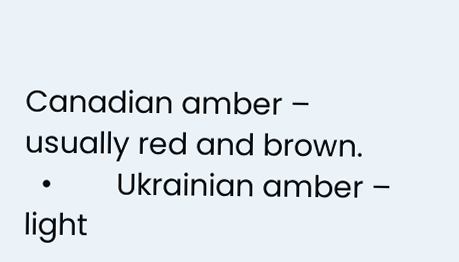Canadian amber – usually red and brown.
  •        Ukrainian amber – light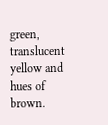green, translucent yellow and hues of brown.